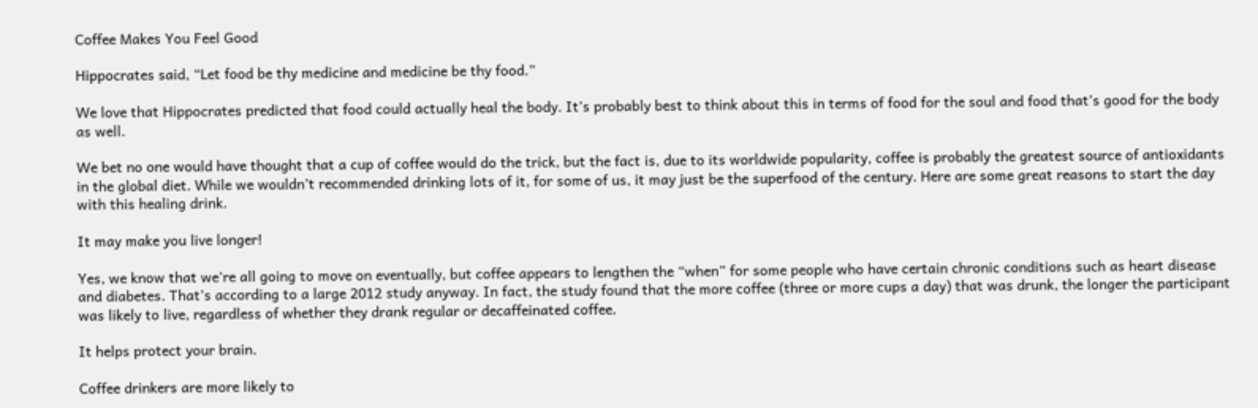Coffee Makes You Feel Good

Hippocrates said, “Let food be thy medicine and medicine be thy food.”

We love that Hippocrates predicted that food could actually heal the body. It’s probably best to think about this in terms of food for the soul and food that’s good for the body as well.

We bet no one would have thought that a cup of coffee would do the trick, but the fact is, due to its worldwide popularity, coffee is probably the greatest source of antioxidants in the global diet. While we wouldn’t recommended drinking lots of it, for some of us, it may just be the superfood of the century. Here are some great reasons to start the day with this healing drink.

It may make you live longer!

Yes, we know that we’re all going to move on eventually, but coffee appears to lengthen the “when” for some people who have certain chronic conditions such as heart disease and diabetes. That’s according to a large 2012 study anyway. In fact, the study found that the more coffee (three or more cups a day) that was drunk, the longer the participant was likely to live, regardless of whether they drank regular or decaffeinated coffee.

It helps protect your brain.

Coffee drinkers are more likely to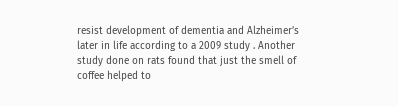resist development of dementia and Alzheimer’s later in life according to a 2009 study . Another study done on rats found that just the smell of coffee helped to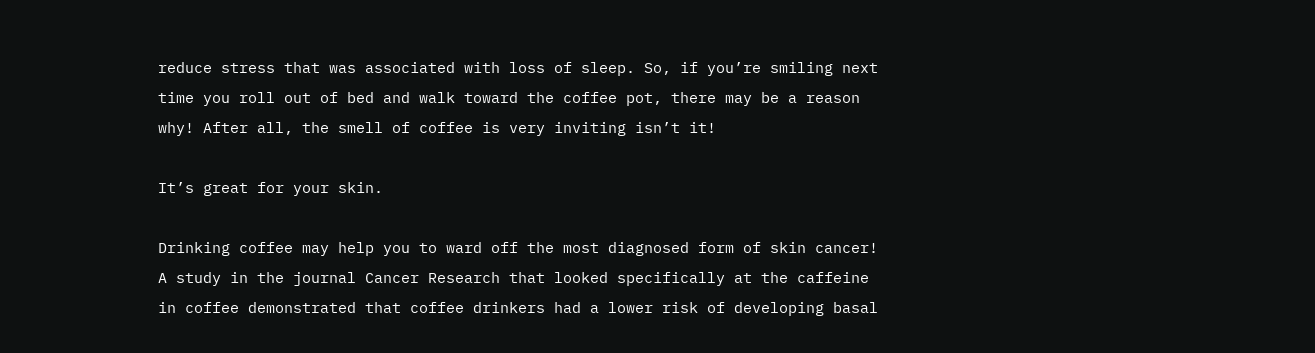reduce stress that was associated with loss of sleep. So, if you’re smiling next time you roll out of bed and walk toward the coffee pot, there may be a reason why! After all, the smell of coffee is very inviting isn’t it!

It’s great for your skin.

Drinking coffee may help you to ward off the most diagnosed form of skin cancer! A study in the journal Cancer Research that looked specifically at the caffeine in coffee demonstrated that coffee drinkers had a lower risk of developing basal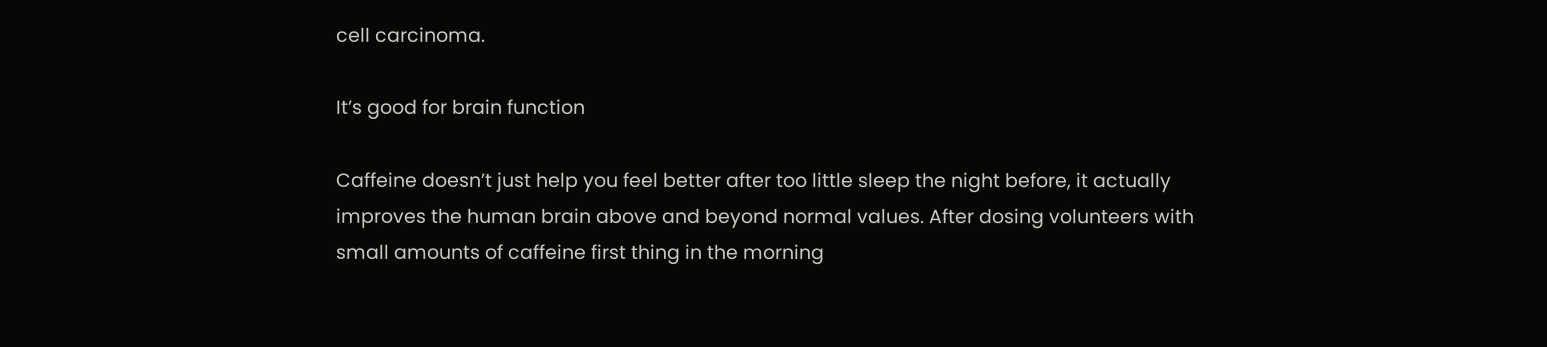cell carcinoma.

It’s good for brain function

Caffeine doesn’t just help you feel better after too little sleep the night before, it actually improves the human brain above and beyond normal values. After dosing volunteers with small amounts of caffeine first thing in the morning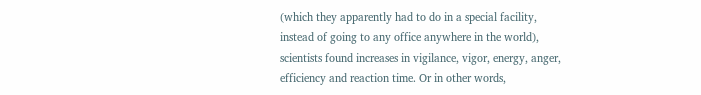(which they apparently had to do in a special facility, instead of going to any office anywhere in the world), scientists found increases in vigilance, vigor, energy, anger, efficiency and reaction time. Or in other words,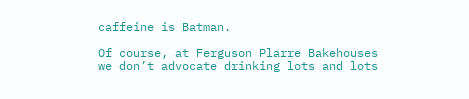caffeine is Batman.

Of course, at Ferguson Plarre Bakehouses we don’t advocate drinking lots and lots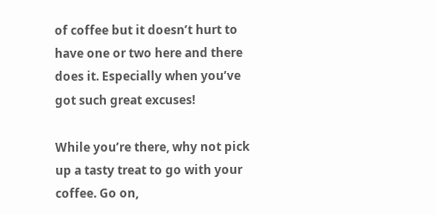of coffee but it doesn’t hurt to have one or two here and there does it. Especially when you’ve got such great excuses!

While you’re there, why not pick up a tasty treat to go with your coffee. Go on,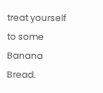treat yourself to some Banana Bread.